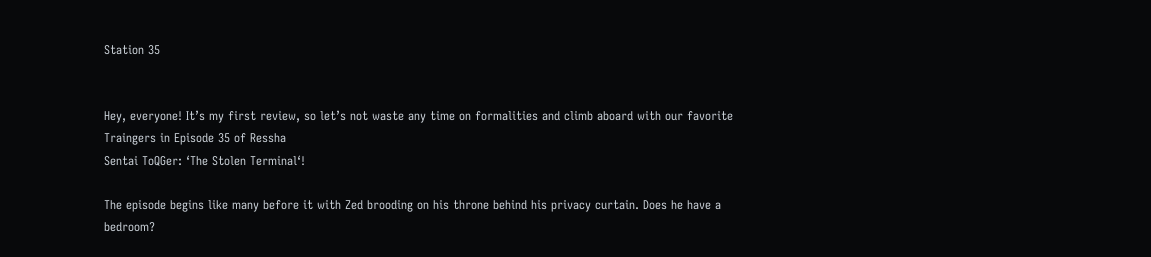Station 35


Hey, everyone! It’s my first review, so let’s not waste any time on formalities and climb aboard with our favorite Traingers in Episode 35 of Ressha
Sentai ToQGer: ‘The Stolen Terminal‘!

The episode begins like many before it with Zed brooding on his throne behind his privacy curtain. Does he have a bedroom?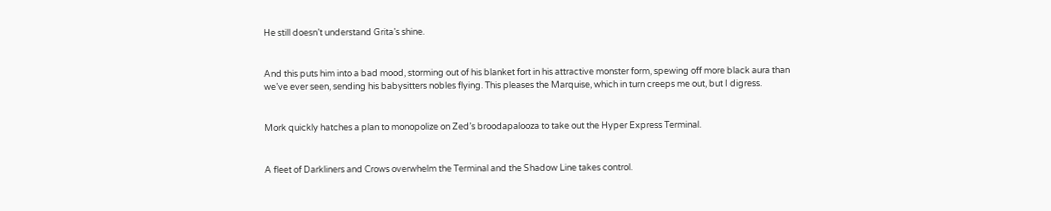He still doesn’t understand Grita’s shine.


And this puts him into a bad mood, storming out of his blanket fort in his attractive monster form, spewing off more black aura than we’ve ever seen, sending his babysitters nobles flying. This pleases the Marquise, which in turn creeps me out, but I digress.


Mork quickly hatches a plan to monopolize on Zed’s broodapalooza to take out the Hyper Express Terminal.


A fleet of Darkliners and Crows overwhelm the Terminal and the Shadow Line takes control.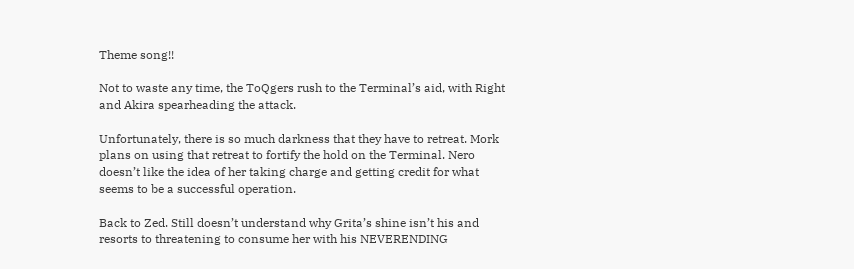Theme song!!

Not to waste any time, the ToQgers rush to the Terminal’s aid, with Right and Akira spearheading the attack.

Unfortunately, there is so much darkness that they have to retreat. Mork plans on using that retreat to fortify the hold on the Terminal. Nero doesn’t like the idea of her taking charge and getting credit for what seems to be a successful operation.

Back to Zed. Still doesn’t understand why Grita’s shine isn’t his and resorts to threatening to consume her with his NEVERENDING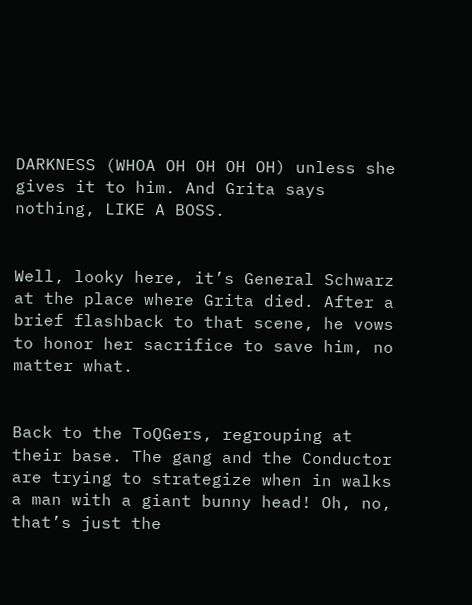DARKNESS (WHOA OH OH OH OH) unless she gives it to him. And Grita says nothing, LIKE A BOSS.


Well, looky here, it’s General Schwarz at the place where Grita died. After a brief flashback to that scene, he vows to honor her sacrifice to save him, no matter what.


Back to the ToQGers, regrouping at their base. The gang and the Conductor are trying to strategize when in walks a man with a giant bunny head! Oh, no, that’s just the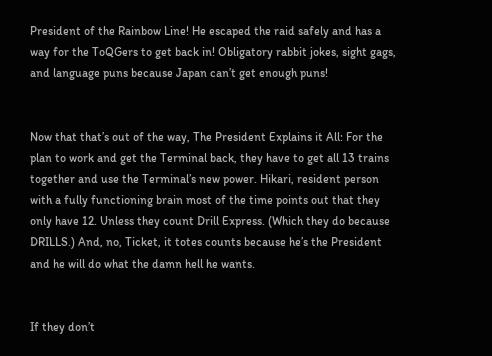President of the Rainbow Line! He escaped the raid safely and has a way for the ToQGers to get back in! Obligatory rabbit jokes, sight gags, and language puns because Japan can’t get enough puns!


Now that that’s out of the way, The President Explains it All: For the plan to work and get the Terminal back, they have to get all 13 trains together and use the Terminal’s new power. Hikari, resident person with a fully functioning brain most of the time points out that they only have 12. Unless they count Drill Express. (Which they do because DRILLS.) And, no, Ticket, it totes counts because he’s the President and he will do what the damn hell he wants.


If they don’t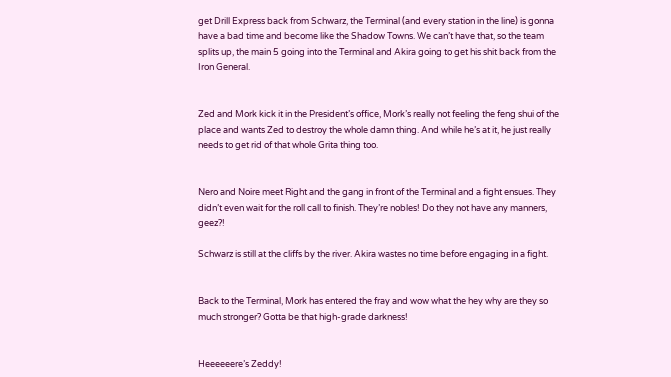get Drill Express back from Schwarz, the Terminal (and every station in the line) is gonna have a bad time and become like the Shadow Towns. We can’t have that, so the team splits up, the main 5 going into the Terminal and Akira going to get his shit back from the Iron General.


Zed and Mork kick it in the President’s office, Mork’s really not feeling the feng shui of the place and wants Zed to destroy the whole damn thing. And while he’s at it, he just really needs to get rid of that whole Grita thing too.


Nero and Noire meet Right and the gang in front of the Terminal and a fight ensues. They didn’t even wait for the roll call to finish. They’re nobles! Do they not have any manners, geez?!

Schwarz is still at the cliffs by the river. Akira wastes no time before engaging in a fight.


Back to the Terminal, Mork has entered the fray and wow what the hey why are they so much stronger? Gotta be that high-grade darkness!


Heeeeeere’s Zeddy!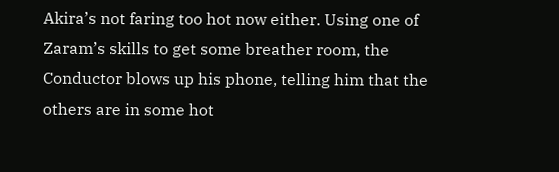Akira’s not faring too hot now either. Using one of Zaram’s skills to get some breather room, the Conductor blows up his phone, telling him that the others are in some hot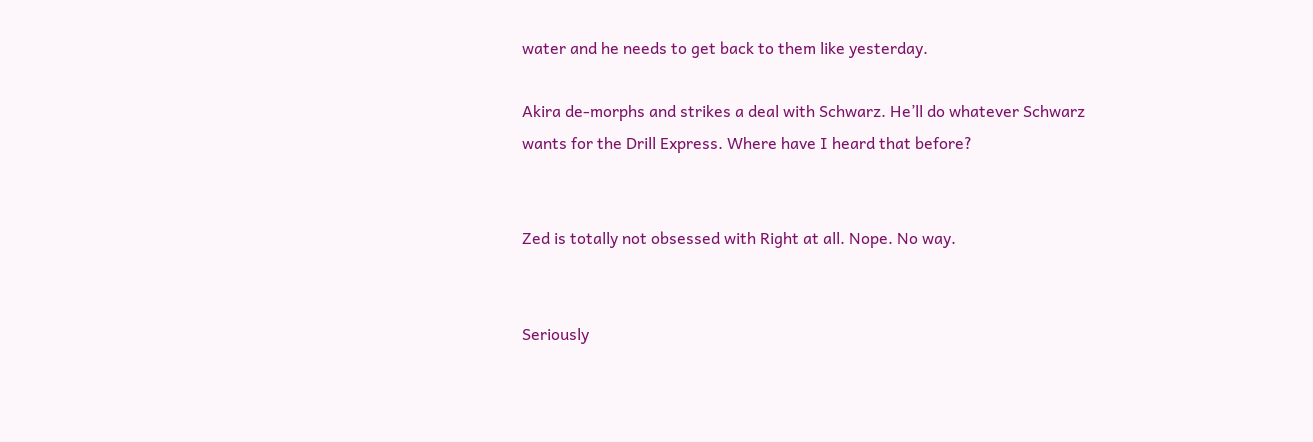water and he needs to get back to them like yesterday.

Akira de-morphs and strikes a deal with Schwarz. He’ll do whatever Schwarz wants for the Drill Express. Where have I heard that before?


Zed is totally not obsessed with Right at all. Nope. No way.


Seriously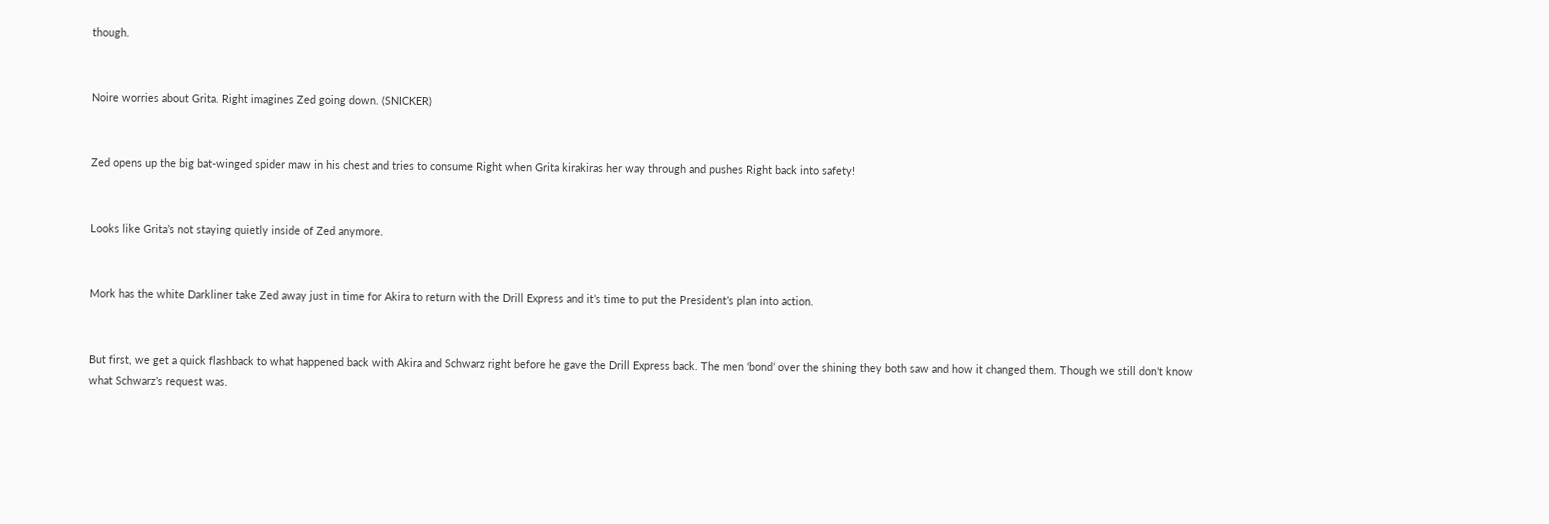though.


Noire worries about Grita. Right imagines Zed going down. (SNICKER)


Zed opens up the big bat-winged spider maw in his chest and tries to consume Right when Grita kirakiras her way through and pushes Right back into safety!


Looks like Grita’s not staying quietly inside of Zed anymore.


Mork has the white Darkliner take Zed away just in time for Akira to return with the Drill Express and it’s time to put the President’s plan into action.


But first, we get a quick flashback to what happened back with Akira and Schwarz right before he gave the Drill Express back. The men ‘bond’ over the shining they both saw and how it changed them. Though we still don’t know what Schwarz’s request was.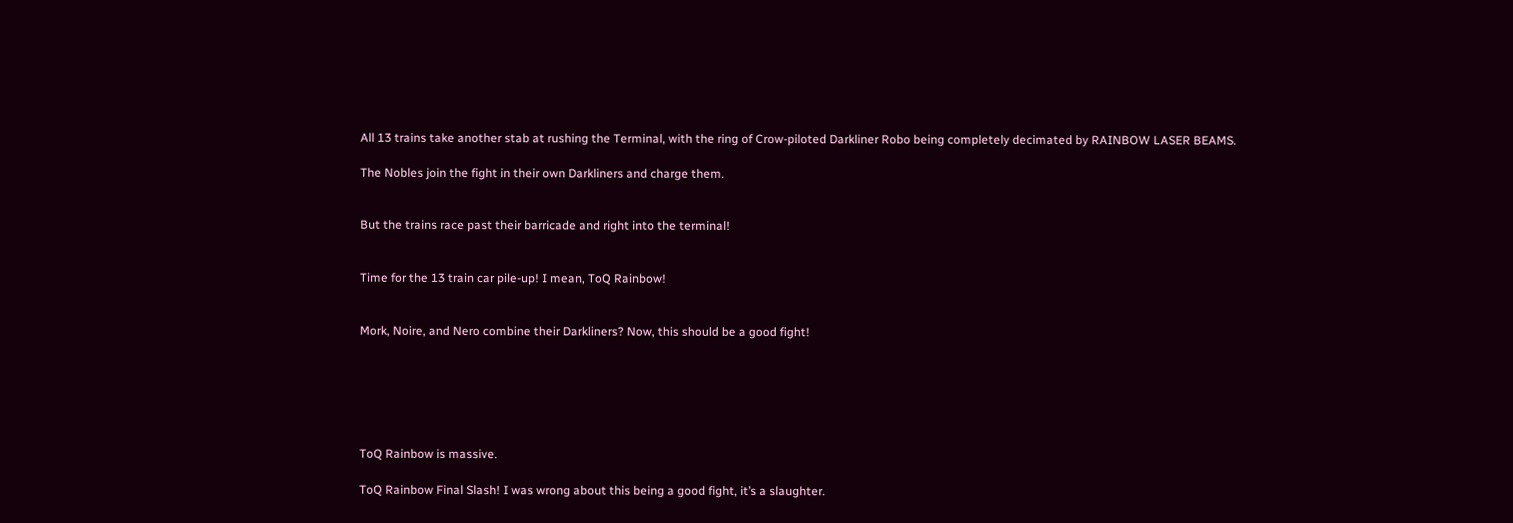All 13 trains take another stab at rushing the Terminal, with the ring of Crow-piloted Darkliner Robo being completely decimated by RAINBOW LASER BEAMS.

The Nobles join the fight in their own Darkliners and charge them.


But the trains race past their barricade and right into the terminal!


Time for the 13 train car pile-up! I mean, ToQ Rainbow!


Mork, Noire, and Nero combine their Darkliners? Now, this should be a good fight!






ToQ Rainbow is massive.

ToQ Rainbow Final Slash! I was wrong about this being a good fight, it’s a slaughter.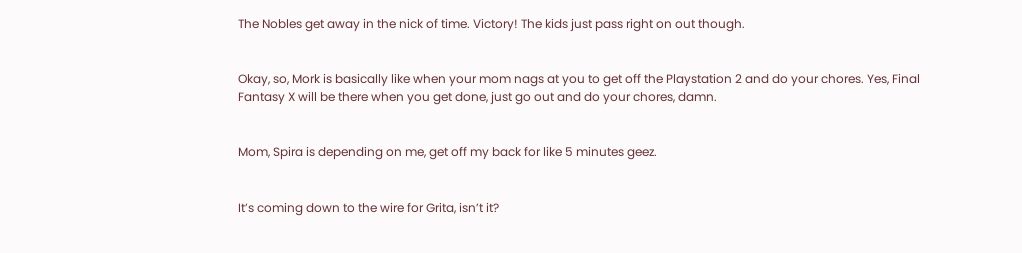The Nobles get away in the nick of time. Victory! The kids just pass right on out though.


Okay, so, Mork is basically like when your mom nags at you to get off the Playstation 2 and do your chores. Yes, Final Fantasy X will be there when you get done, just go out and do your chores, damn.


Mom, Spira is depending on me, get off my back for like 5 minutes geez.


It’s coming down to the wire for Grita, isn’t it?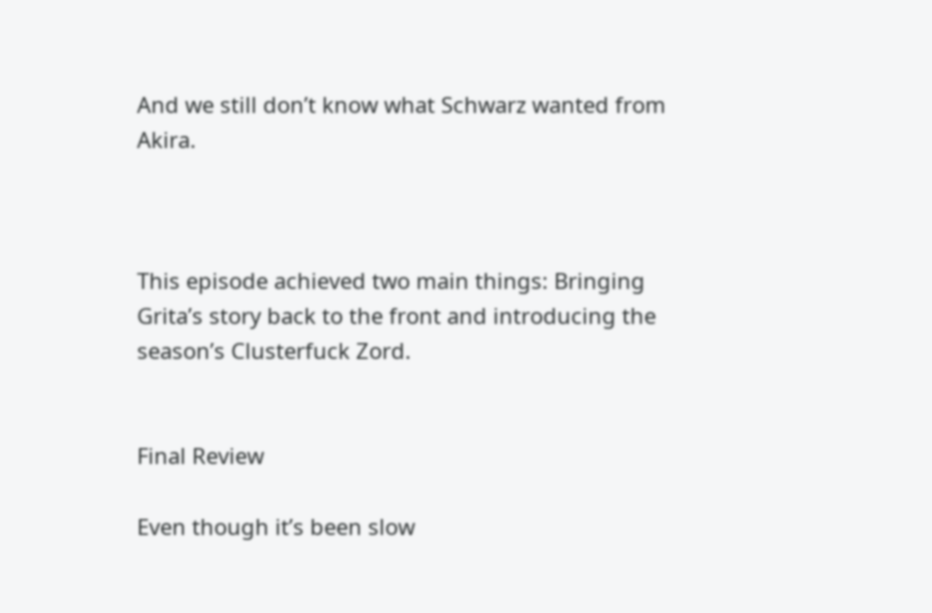And we still don’t know what Schwarz wanted from Akira.



This episode achieved two main things: Bringing Grita’s story back to the front and introducing the season’s Clusterfuck Zord.


Final Review

Even though it’s been slow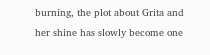burning, the plot about Grita and her shine has slowly become one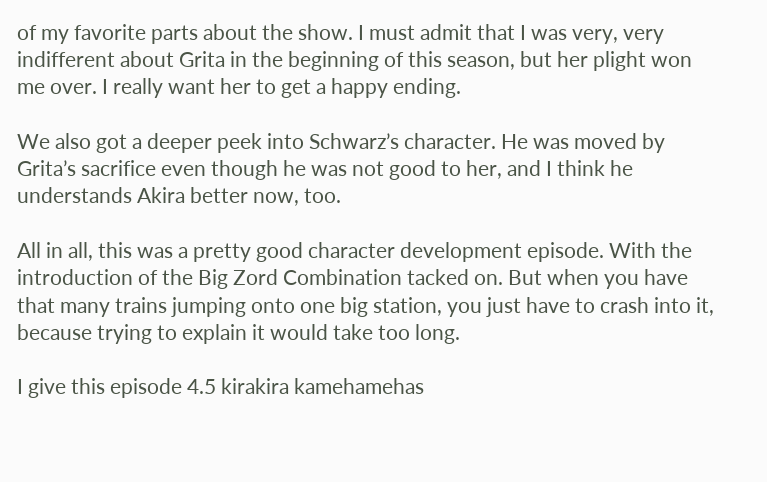of my favorite parts about the show. I must admit that I was very, very indifferent about Grita in the beginning of this season, but her plight won me over. I really want her to get a happy ending.

We also got a deeper peek into Schwarz’s character. He was moved by Grita’s sacrifice even though he was not good to her, and I think he understands Akira better now, too.

All in all, this was a pretty good character development episode. With the introduction of the Big Zord Combination tacked on. But when you have that many trains jumping onto one big station, you just have to crash into it, because trying to explain it would take too long.

I give this episode 4.5 kirakira kamehamehas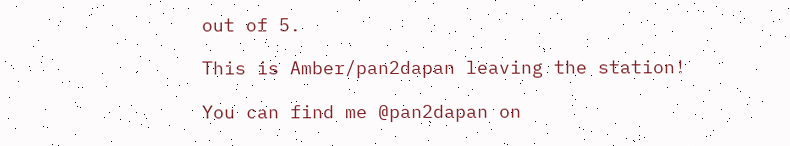out of 5.

This is Amber/pan2dapan leaving the station!

You can find me @pan2dapan on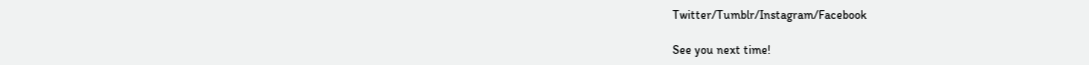Twitter/Tumblr/Instagram/Facebook

See you next time!